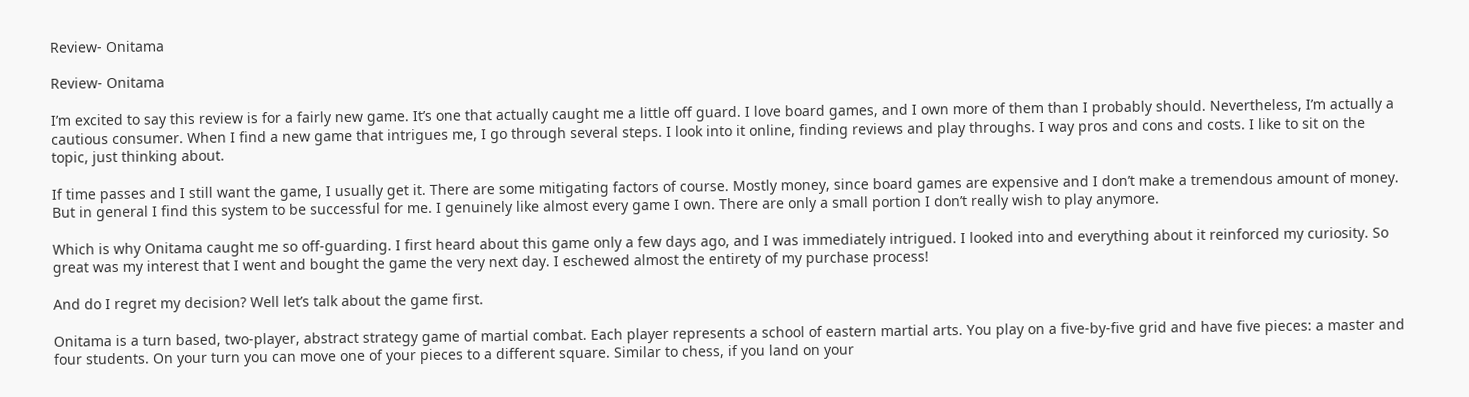Review- Onitama

Review- Onitama

I’m excited to say this review is for a fairly new game. It’s one that actually caught me a little off guard. I love board games, and I own more of them than I probably should. Nevertheless, I’m actually a cautious consumer. When I find a new game that intrigues me, I go through several steps. I look into it online, finding reviews and play throughs. I way pros and cons and costs. I like to sit on the topic, just thinking about.

If time passes and I still want the game, I usually get it. There are some mitigating factors of course. Mostly money, since board games are expensive and I don’t make a tremendous amount of money. But in general I find this system to be successful for me. I genuinely like almost every game I own. There are only a small portion I don’t really wish to play anymore.

Which is why Onitama caught me so off-guarding. I first heard about this game only a few days ago, and I was immediately intrigued. I looked into and everything about it reinforced my curiosity. So great was my interest that I went and bought the game the very next day. I eschewed almost the entirety of my purchase process!

And do I regret my decision? Well let’s talk about the game first.

Onitama is a turn based, two-player, abstract strategy game of martial combat. Each player represents a school of eastern martial arts. You play on a five-by-five grid and have five pieces: a master and four students. On your turn you can move one of your pieces to a different square. Similar to chess, if you land on your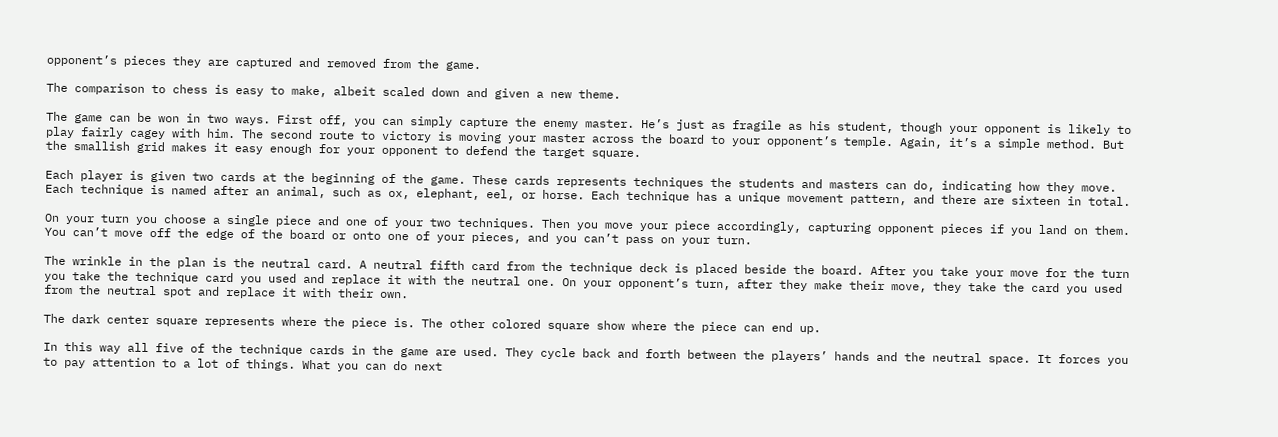opponent’s pieces they are captured and removed from the game.

The comparison to chess is easy to make, albeit scaled down and given a new theme.

The game can be won in two ways. First off, you can simply capture the enemy master. He’s just as fragile as his student, though your opponent is likely to play fairly cagey with him. The second route to victory is moving your master across the board to your opponent’s temple. Again, it’s a simple method. But the smallish grid makes it easy enough for your opponent to defend the target square.

Each player is given two cards at the beginning of the game. These cards represents techniques the students and masters can do, indicating how they move. Each technique is named after an animal, such as ox, elephant, eel, or horse. Each technique has a unique movement pattern, and there are sixteen in total.

On your turn you choose a single piece and one of your two techniques. Then you move your piece accordingly, capturing opponent pieces if you land on them. You can’t move off the edge of the board or onto one of your pieces, and you can’t pass on your turn.

The wrinkle in the plan is the neutral card. A neutral fifth card from the technique deck is placed beside the board. After you take your move for the turn you take the technique card you used and replace it with the neutral one. On your opponent’s turn, after they make their move, they take the card you used from the neutral spot and replace it with their own.

The dark center square represents where the piece is. The other colored square show where the piece can end up.

In this way all five of the technique cards in the game are used. They cycle back and forth between the players’ hands and the neutral space. It forces you to pay attention to a lot of things. What you can do next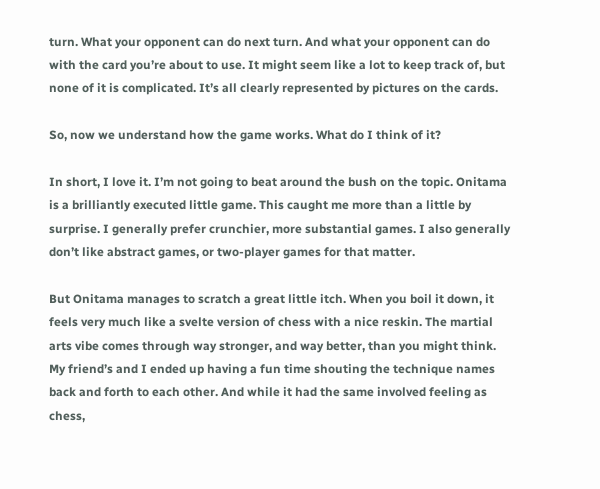turn. What your opponent can do next turn. And what your opponent can do with the card you’re about to use. It might seem like a lot to keep track of, but none of it is complicated. It’s all clearly represented by pictures on the cards.

So, now we understand how the game works. What do I think of it?

In short, I love it. I’m not going to beat around the bush on the topic. Onitama is a brilliantly executed little game. This caught me more than a little by surprise. I generally prefer crunchier, more substantial games. I also generally don’t like abstract games, or two-player games for that matter.

But Onitama manages to scratch a great little itch. When you boil it down, it feels very much like a svelte version of chess with a nice reskin. The martial arts vibe comes through way stronger, and way better, than you might think. My friend’s and I ended up having a fun time shouting the technique names back and forth to each other. And while it had the same involved feeling as chess,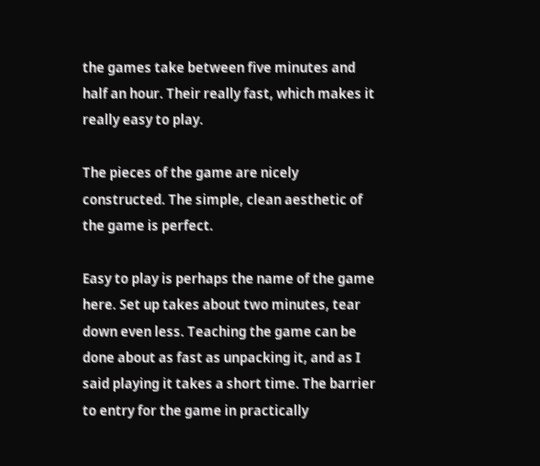the games take between five minutes and half an hour. Their really fast, which makes it really easy to play.

The pieces of the game are nicely constructed. The simple, clean aesthetic of the game is perfect.

Easy to play is perhaps the name of the game here. Set up takes about two minutes, tear down even less. Teaching the game can be done about as fast as unpacking it, and as I said playing it takes a short time. The barrier to entry for the game in practically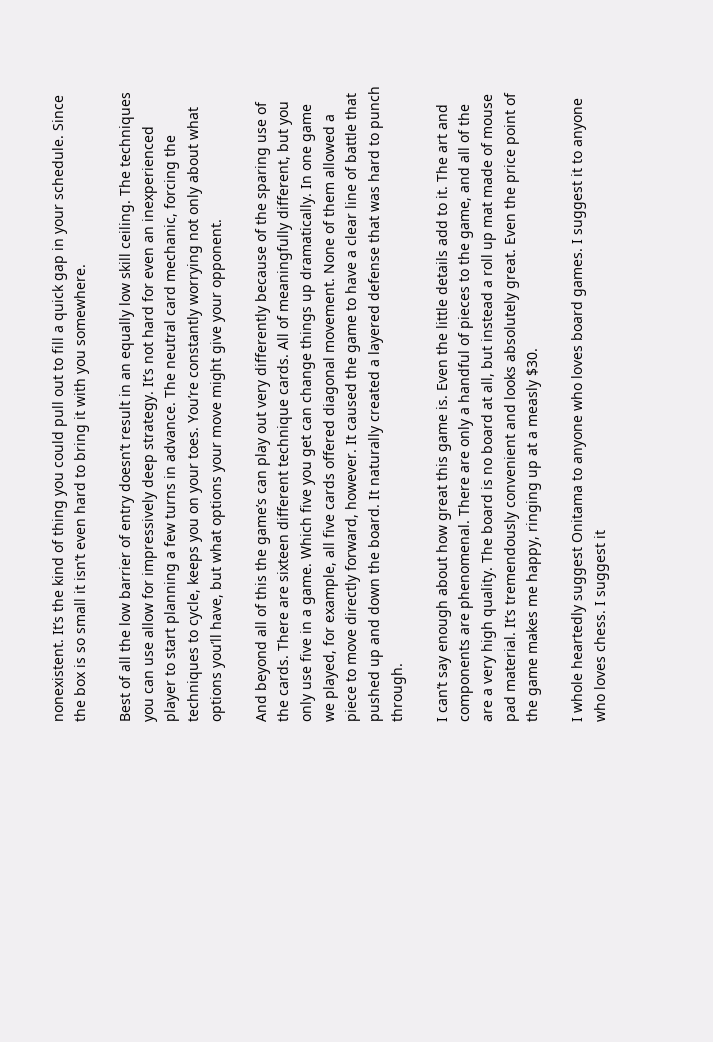nonexistent. It’s the kind of thing you could pull out to fill a quick gap in your schedule. Since the box is so small it isn’t even hard to bring it with you somewhere.

Best of all the low barrier of entry doesn’t result in an equally low skill ceiling. The techniques you can use allow for impressively deep strategy. It’s not hard for even an inexperienced player to start planning a few turns in advance. The neutral card mechanic, forcing the techniques to cycle, keeps you on your toes. You’re constantly worrying not only about what options you’ll have, but what options your move might give your opponent.

And beyond all of this the game’s can play out very differently because of the sparing use of the cards. There are sixteen different technique cards. All of meaningfully different, but you only use five in a game. Which five you get can change things up dramatically. In one game we played, for example, all five cards offered diagonal movement. None of them allowed a piece to move directly forward, however. It caused the game to have a clear line of battle that pushed up and down the board. It naturally created a layered defense that was hard to punch through.

I can’t say enough about how great this game is. Even the little details add to it. The art and components are phenomenal. There are only a handful of pieces to the game, and all of the are a very high quality. The board is no board at all, but instead a roll up mat made of mouse pad material. It’s tremendously convenient and looks absolutely great. Even the price point of the game makes me happy, ringing up at a measly $30.

I whole heartedly suggest Onitama to anyone who loves board games. I suggest it to anyone who loves chess. I suggest it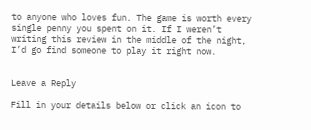to anyone who loves fun. The game is worth every single penny you spent on it. If I weren’t writing this review in the middle of the night, I’d go find someone to play it right now.


Leave a Reply

Fill in your details below or click an icon to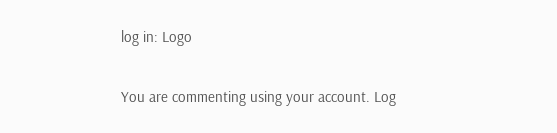log in: Logo

You are commenting using your account. Log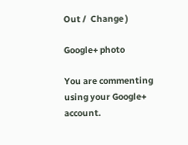Out /  Change )

Google+ photo

You are commenting using your Google+ account.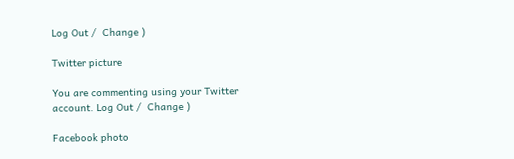Log Out /  Change )

Twitter picture

You are commenting using your Twitter account. Log Out /  Change )

Facebook photo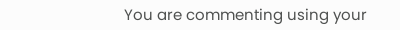You are commenting using your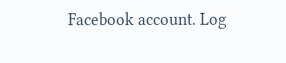Facebook account. Log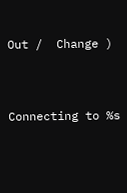Out /  Change )


Connecting to %s